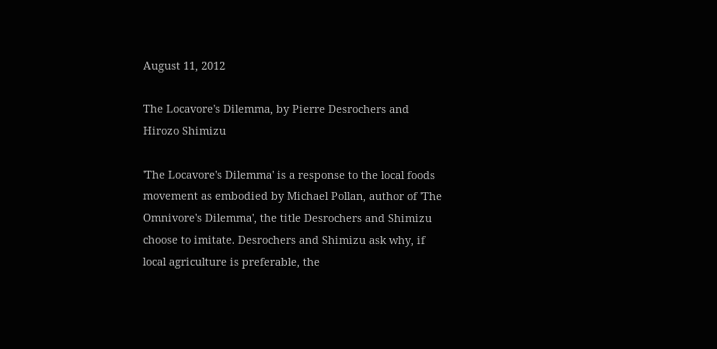August 11, 2012

The Locavore's Dilemma, by Pierre Desrochers and Hirozo Shimizu

'The Locavore's Dilemma' is a response to the local foods movement as embodied by Michael Pollan, author of 'The Omnivore's Dilemma', the title Desrochers and Shimizu choose to imitate. Desrochers and Shimizu ask why, if local agriculture is preferable, the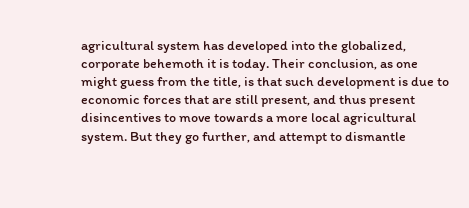agricultural system has developed into the globalized, corporate behemoth it is today. Their conclusion, as one might guess from the title, is that such development is due to economic forces that are still present, and thus present disincentives to move towards a more local agricultural system. But they go further, and attempt to dismantle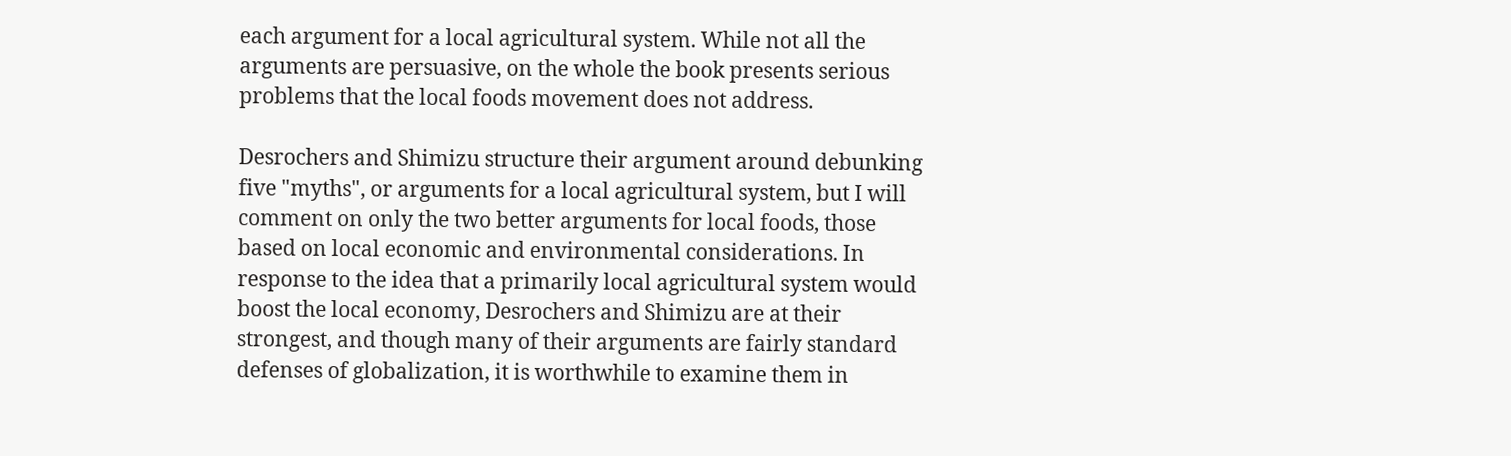each argument for a local agricultural system. While not all the arguments are persuasive, on the whole the book presents serious problems that the local foods movement does not address.

Desrochers and Shimizu structure their argument around debunking five "myths", or arguments for a local agricultural system, but I will comment on only the two better arguments for local foods, those based on local economic and environmental considerations. In response to the idea that a primarily local agricultural system would boost the local economy, Desrochers and Shimizu are at their strongest, and though many of their arguments are fairly standard defenses of globalization, it is worthwhile to examine them in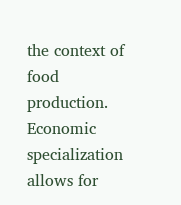the context of food production. Economic specialization allows for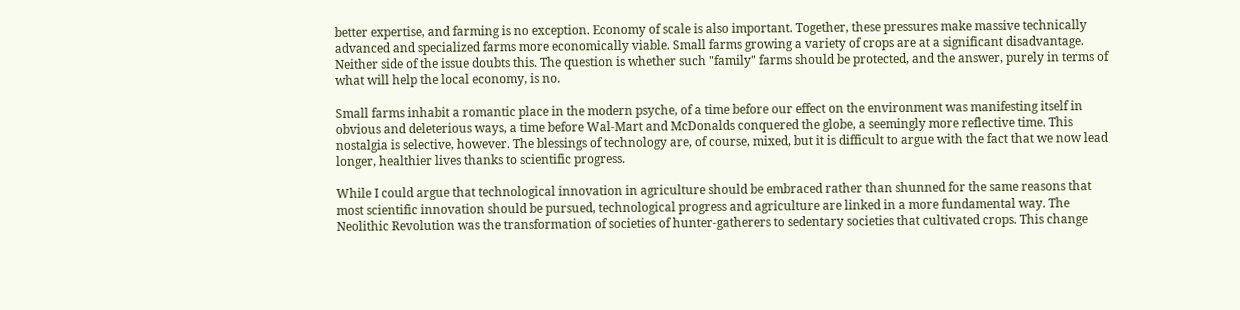better expertise, and farming is no exception. Economy of scale is also important. Together, these pressures make massive technically advanced and specialized farms more economically viable. Small farms growing a variety of crops are at a significant disadvantage. Neither side of the issue doubts this. The question is whether such "family" farms should be protected, and the answer, purely in terms of what will help the local economy, is no.

Small farms inhabit a romantic place in the modern psyche, of a time before our effect on the environment was manifesting itself in obvious and deleterious ways, a time before Wal-Mart and McDonalds conquered the globe, a seemingly more reflective time. This nostalgia is selective, however. The blessings of technology are, of course, mixed, but it is difficult to argue with the fact that we now lead longer, healthier lives thanks to scientific progress.

While I could argue that technological innovation in agriculture should be embraced rather than shunned for the same reasons that most scientific innovation should be pursued, technological progress and agriculture are linked in a more fundamental way. The Neolithic Revolution was the transformation of societies of hunter-gatherers to sedentary societies that cultivated crops. This change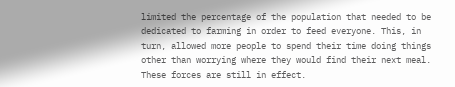limited the percentage of the population that needed to be dedicated to farming in order to feed everyone. This, in turn, allowed more people to spend their time doing things other than worrying where they would find their next meal. These forces are still in effect.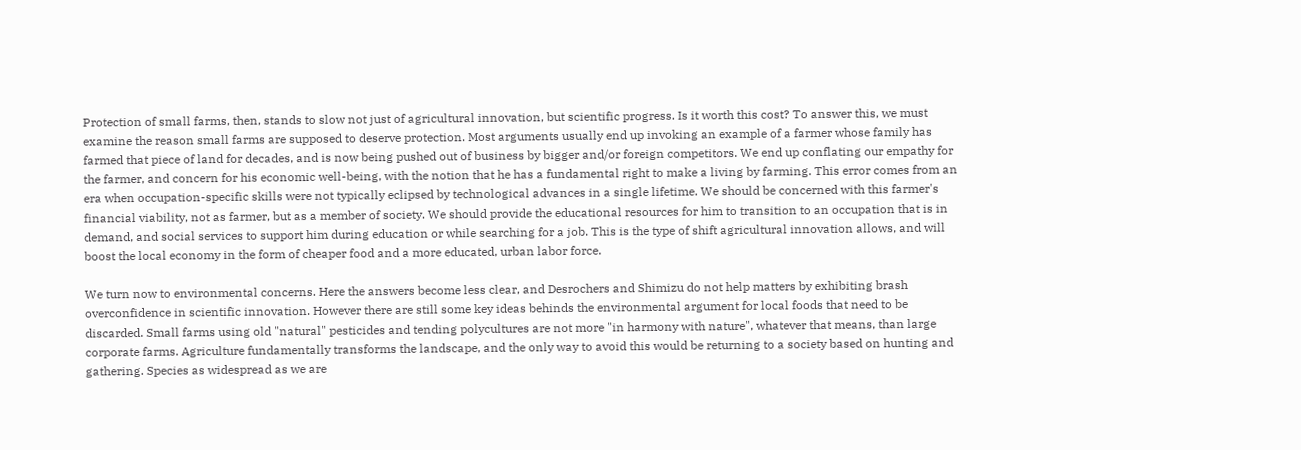Protection of small farms, then, stands to slow not just of agricultural innovation, but scientific progress. Is it worth this cost? To answer this, we must examine the reason small farms are supposed to deserve protection. Most arguments usually end up invoking an example of a farmer whose family has farmed that piece of land for decades, and is now being pushed out of business by bigger and/or foreign competitors. We end up conflating our empathy for the farmer, and concern for his economic well-being, with the notion that he has a fundamental right to make a living by farming. This error comes from an era when occupation-specific skills were not typically eclipsed by technological advances in a single lifetime. We should be concerned with this farmer's financial viability, not as farmer, but as a member of society. We should provide the educational resources for him to transition to an occupation that is in demand, and social services to support him during education or while searching for a job. This is the type of shift agricultural innovation allows, and will boost the local economy in the form of cheaper food and a more educated, urban labor force.

We turn now to environmental concerns. Here the answers become less clear, and Desrochers and Shimizu do not help matters by exhibiting brash overconfidence in scientific innovation. However there are still some key ideas behinds the environmental argument for local foods that need to be discarded. Small farms using old "natural" pesticides and tending polycultures are not more "in harmony with nature", whatever that means, than large corporate farms. Agriculture fundamentally transforms the landscape, and the only way to avoid this would be returning to a society based on hunting and gathering. Species as widespread as we are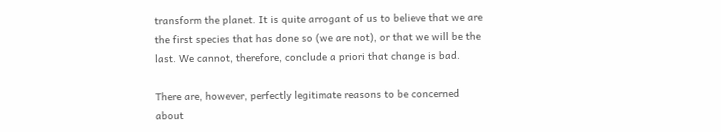transform the planet. It is quite arrogant of us to believe that we are the first species that has done so (we are not), or that we will be the last. We cannot, therefore, conclude a priori that change is bad.

There are, however, perfectly legitimate reasons to be concerned about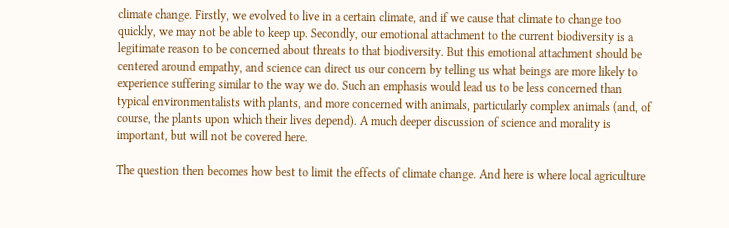climate change. Firstly, we evolved to live in a certain climate, and if we cause that climate to change too quickly, we may not be able to keep up. Secondly, our emotional attachment to the current biodiversity is a legitimate reason to be concerned about threats to that biodiversity. But this emotional attachment should be centered around empathy, and science can direct us our concern by telling us what beings are more likely to experience suffering similar to the way we do. Such an emphasis would lead us to be less concerned than typical environmentalists with plants, and more concerned with animals, particularly complex animals (and, of course, the plants upon which their lives depend). A much deeper discussion of science and morality is important, but will not be covered here.

The question then becomes how best to limit the effects of climate change. And here is where local agriculture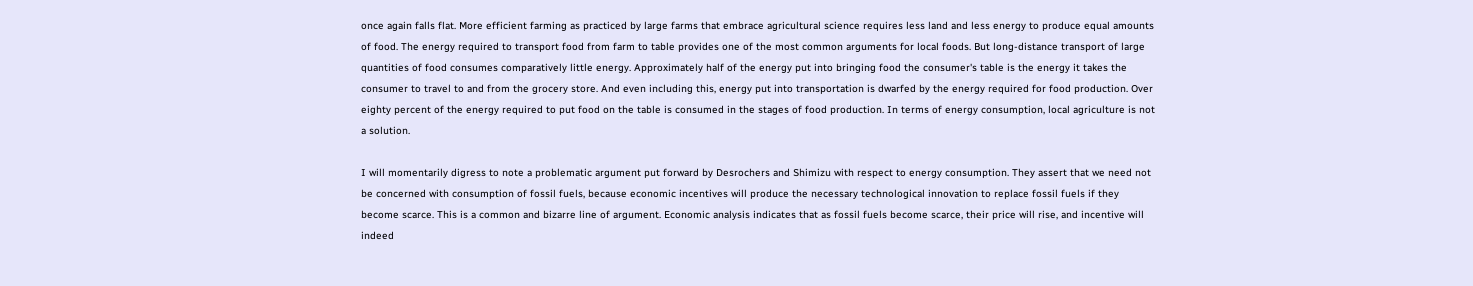once again falls flat. More efficient farming as practiced by large farms that embrace agricultural science requires less land and less energy to produce equal amounts of food. The energy required to transport food from farm to table provides one of the most common arguments for local foods. But long-distance transport of large quantities of food consumes comparatively little energy. Approximately half of the energy put into bringing food the consumer's table is the energy it takes the consumer to travel to and from the grocery store. And even including this, energy put into transportation is dwarfed by the energy required for food production. Over eighty percent of the energy required to put food on the table is consumed in the stages of food production. In terms of energy consumption, local agriculture is not a solution.

I will momentarily digress to note a problematic argument put forward by Desrochers and Shimizu with respect to energy consumption. They assert that we need not be concerned with consumption of fossil fuels, because economic incentives will produce the necessary technological innovation to replace fossil fuels if they become scarce. This is a common and bizarre line of argument. Economic analysis indicates that as fossil fuels become scarce, their price will rise, and incentive will indeed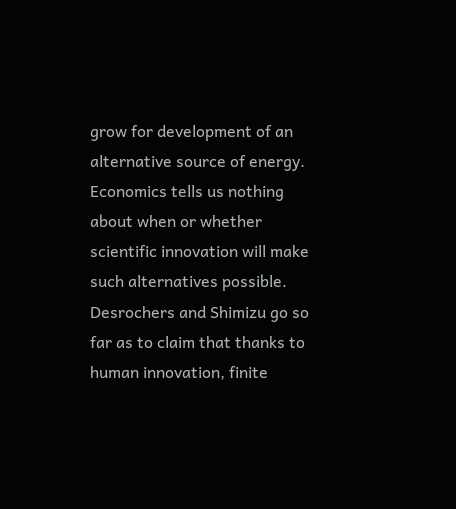grow for development of an alternative source of energy. Economics tells us nothing about when or whether scientific innovation will make such alternatives possible. Desrochers and Shimizu go so far as to claim that thanks to human innovation, finite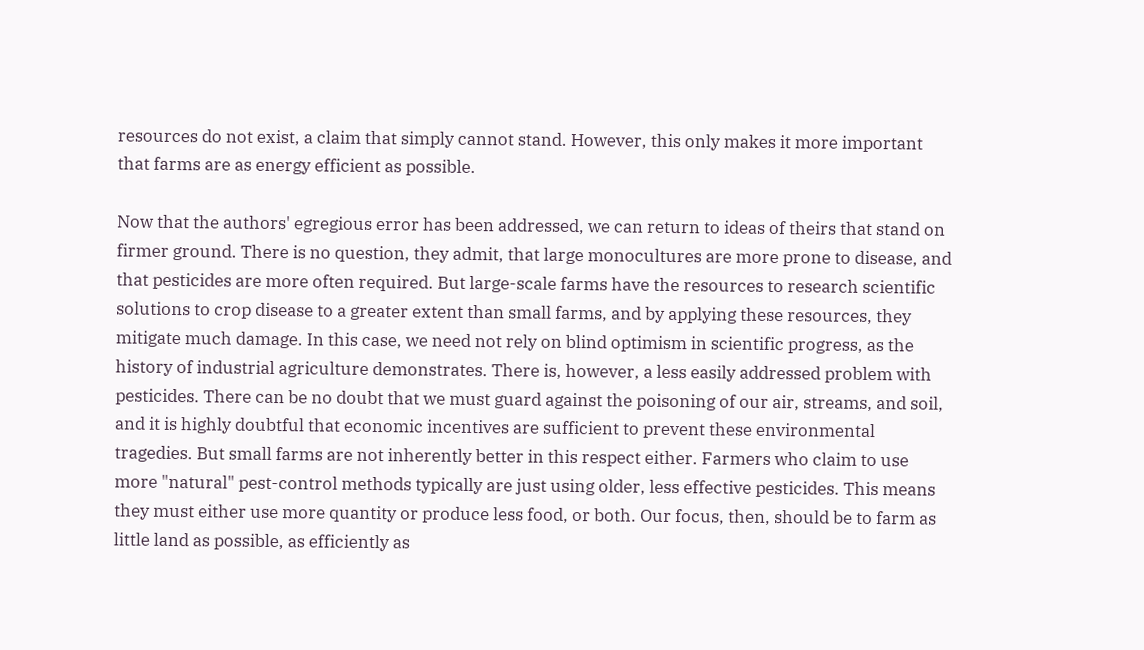resources do not exist, a claim that simply cannot stand. However, this only makes it more important that farms are as energy efficient as possible.

Now that the authors' egregious error has been addressed, we can return to ideas of theirs that stand on firmer ground. There is no question, they admit, that large monocultures are more prone to disease, and that pesticides are more often required. But large-scale farms have the resources to research scientific solutions to crop disease to a greater extent than small farms, and by applying these resources, they mitigate much damage. In this case, we need not rely on blind optimism in scientific progress, as the history of industrial agriculture demonstrates. There is, however, a less easily addressed problem with pesticides. There can be no doubt that we must guard against the poisoning of our air, streams, and soil, and it is highly doubtful that economic incentives are sufficient to prevent these environmental tragedies. But small farms are not inherently better in this respect either. Farmers who claim to use more "natural" pest-control methods typically are just using older, less effective pesticides. This means they must either use more quantity or produce less food, or both. Our focus, then, should be to farm as little land as possible, as efficiently as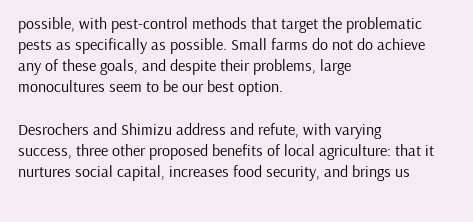possible, with pest-control methods that target the problematic pests as specifically as possible. Small farms do not do achieve any of these goals, and despite their problems, large monocultures seem to be our best option.

Desrochers and Shimizu address and refute, with varying success, three other proposed benefits of local agriculture: that it nurtures social capital, increases food security, and brings us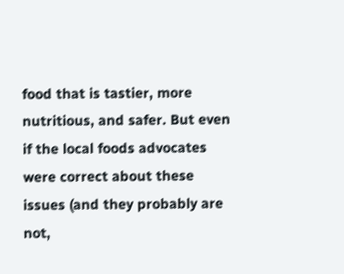food that is tastier, more nutritious, and safer. But even if the local foods advocates were correct about these issues (and they probably are not,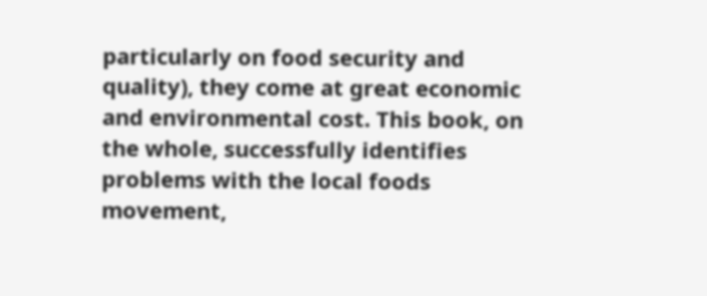particularly on food security and quality), they come at great economic and environmental cost. This book, on the whole, successfully identifies problems with the local foods movement,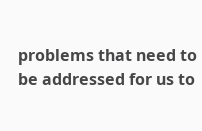problems that need to be addressed for us to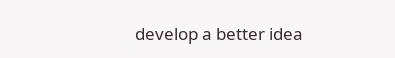develop a better idea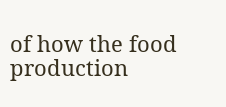of how the food production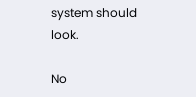system should look.

No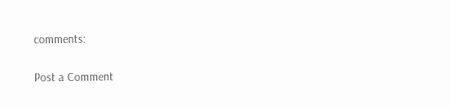comments:

Post a Comment